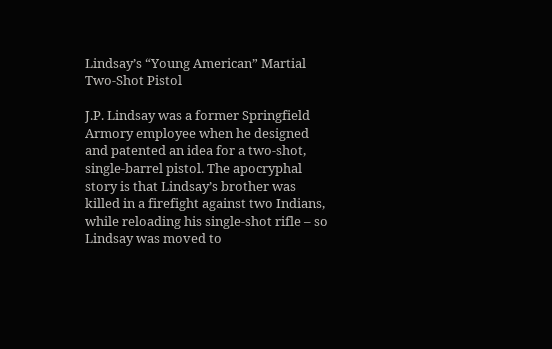Lindsay’s “Young American” Martial Two-Shot Pistol

J.P. Lindsay was a former Springfield Armory employee when he designed and patented an idea for a two-shot, single-barrel pistol. The apocryphal story is that Lindsay’s brother was killed in a firefight against two Indians, while reloading his single-shot rifle – so Lindsay was moved to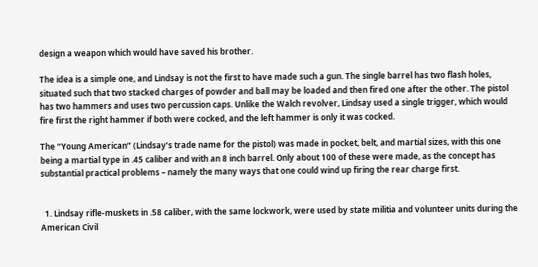design a weapon which would have saved his brother.

The idea is a simple one, and Lindsay is not the first to have made such a gun. The single barrel has two flash holes, situated such that two stacked charges of powder and ball may be loaded and then fired one after the other. The pistol has two hammers and uses two percussion caps. Unlike the Walch revolver, Lindsay used a single trigger, which would fire first the right hammer if both were cocked, and the left hammer is only it was cocked.

The “Young American” (Lindsay’s trade name for the pistol) was made in pocket, belt, and martial sizes, with this one being a martial type in .45 caliber and with an 8 inch barrel. Only about 100 of these were made, as the concept has substantial practical problems – namely the many ways that one could wind up firing the rear charge first.


  1. Lindsay rifle-muskets in .58 caliber, with the same lockwork, were used by state militia and volunteer units during the American Civil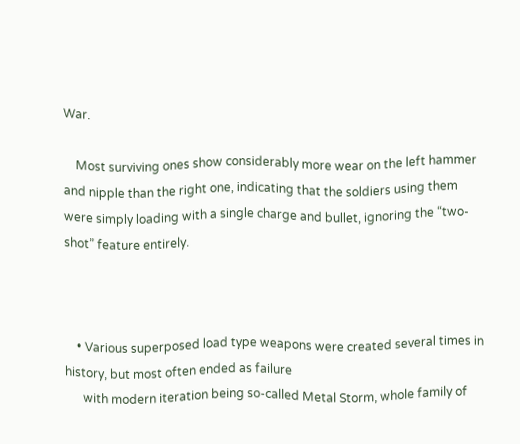War.

    Most surviving ones show considerably more wear on the left hammer and nipple than the right one, indicating that the soldiers using them were simply loading with a single charge and bullet, ignoring the “two-shot” feature entirely.



    • Various superposed load type weapons were created several times in history, but most often ended as failure
      with modern iteration being so-called Metal Storm, whole family of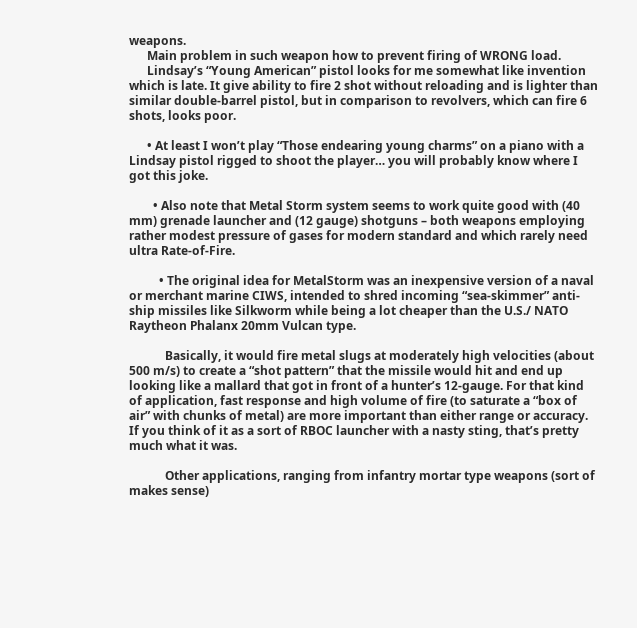weapons.
      Main problem in such weapon how to prevent firing of WRONG load.
      Lindsay’s “Young American” pistol looks for me somewhat like invention which is late. It give ability to fire 2 shot without reloading and is lighter than similar double-barrel pistol, but in comparison to revolvers, which can fire 6 shots, looks poor.

      • At least I won’t play “Those endearing young charms” on a piano with a Lindsay pistol rigged to shoot the player… you will probably know where I got this joke.

        • Also note that Metal Storm system seems to work quite good with (40 mm) grenade launcher and (12 gauge) shotguns – both weapons employing rather modest pressure of gases for modern standard and which rarely need ultra Rate-of-Fire.

          • The original idea for MetalStorm was an inexpensive version of a naval or merchant marine CIWS, intended to shred incoming “sea-skimmer” anti-ship missiles like Silkworm while being a lot cheaper than the U.S./ NATO Raytheon Phalanx 20mm Vulcan type.

            Basically, it would fire metal slugs at moderately high velocities (about 500 m/s) to create a “shot pattern” that the missile would hit and end up looking like a mallard that got in front of a hunter’s 12-gauge. For that kind of application, fast response and high volume of fire (to saturate a “box of air” with chunks of metal) are more important than either range or accuracy. If you think of it as a sort of RBOC launcher with a nasty sting, that’s pretty much what it was.

            Other applications, ranging from infantry mortar type weapons (sort of makes sense)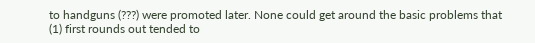to handguns (???) were promoted later. None could get around the basic problems that (1) first rounds out tended to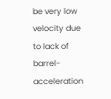be very low velocity due to lack of barrel-acceleration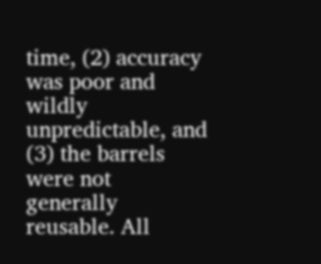time, (2) accuracy was poor and wildly unpredictable, and (3) the barrels were not generally reusable. All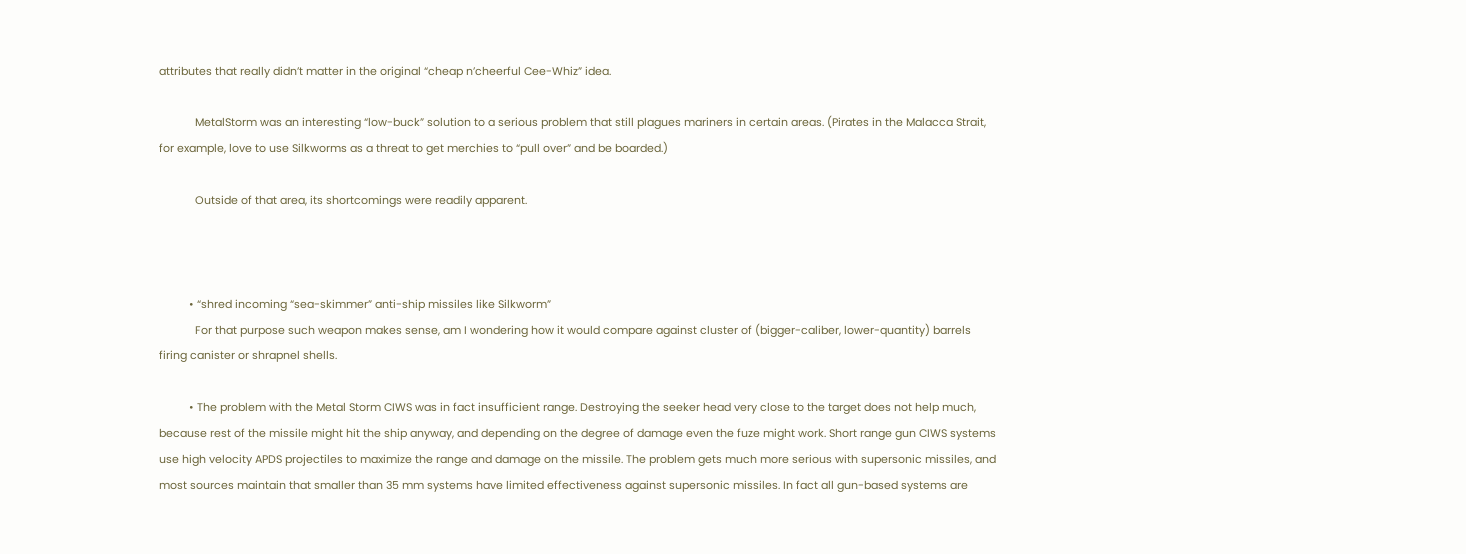attributes that really didn’t matter in the original “cheap n’cheerful Cee-Whiz” idea.

            MetalStorm was an interesting “low-buck” solution to a serious problem that still plagues mariners in certain areas. (Pirates in the Malacca Strait, for example, love to use Silkworms as a threat to get merchies to “pull over” and be boarded.)

            Outside of that area, its shortcomings were readily apparent.



          • “shred incoming “sea-skimmer” anti-ship missiles like Silkworm”
            For that purpose such weapon makes sense, am I wondering how it would compare against cluster of (bigger-caliber, lower-quantity) barrels firing canister or shrapnel shells.

          • The problem with the Metal Storm CIWS was in fact insufficient range. Destroying the seeker head very close to the target does not help much, because rest of the missile might hit the ship anyway, and depending on the degree of damage even the fuze might work. Short range gun CIWS systems use high velocity APDS projectiles to maximize the range and damage on the missile. The problem gets much more serious with supersonic missiles, and most sources maintain that smaller than 35 mm systems have limited effectiveness against supersonic missiles. In fact all gun-based systems are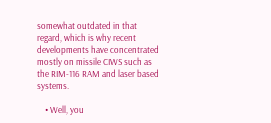somewhat outdated in that regard, which is why recent developments have concentrated mostly on missile CIWS such as the RIM-116 RAM and laser based systems.

    • Well, you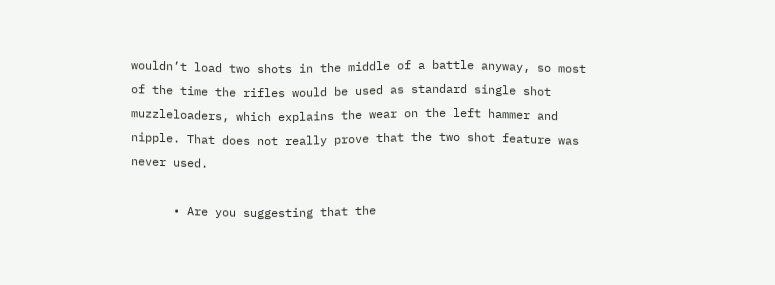wouldn’t load two shots in the middle of a battle anyway, so most of the time the rifles would be used as standard single shot muzzleloaders, which explains the wear on the left hammer and nipple. That does not really prove that the two shot feature was never used.

      • Are you suggesting that the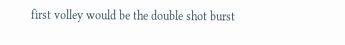first volley would be the double shot burst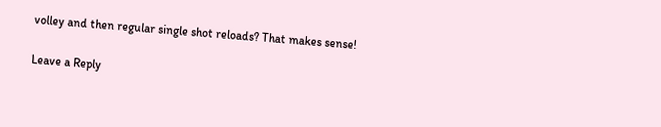volley and then regular single shot reloads? That makes sense!

Leave a Reply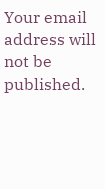Your email address will not be published.